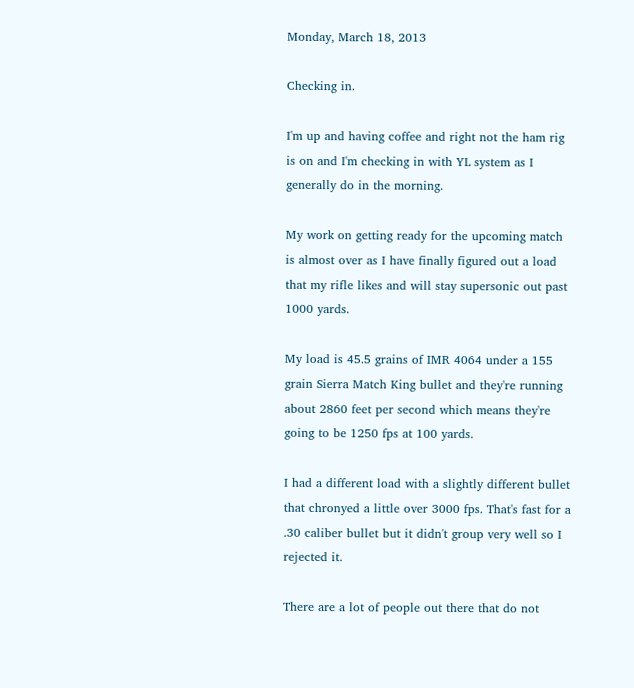Monday, March 18, 2013

Checking in.

I'm up and having coffee and right not the ham rig is on and I'm checking in with YL system as I generally do in the morning.

My work on getting ready for the upcoming match is almost over as I have finally figured out a load that my rifle likes and will stay supersonic out past 1000 yards.

My load is 45.5 grains of IMR 4064 under a 155 grain Sierra Match King bullet and they're running about 2860 feet per second which means they're going to be 1250 fps at 100 yards.

I had a different load with a slightly different bullet that chronyed a little over 3000 fps. That's fast for a .30 caliber bullet but it didn't group very well so I rejected it.

There are a lot of people out there that do not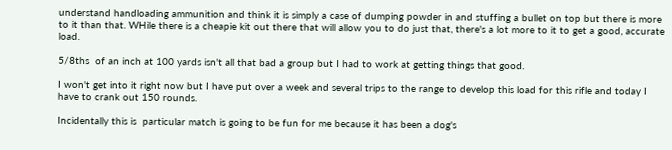understand handloading ammunition and think it is simply a case of dumping powder in and stuffing a bullet on top but there is more to it than that. WHile there is a cheapie kit out there that will allow you to do just that, there's a lot more to it to get a good, accurate load.

5/8ths  of an inch at 100 yards isn't all that bad a group but I had to work at getting things that good.

I won't get into it right now but I have put over a week and several trips to the range to develop this load for this rifle and today I have to crank out 150 rounds.

Incidentally this is  particular match is going to be fun for me because it has been a dog's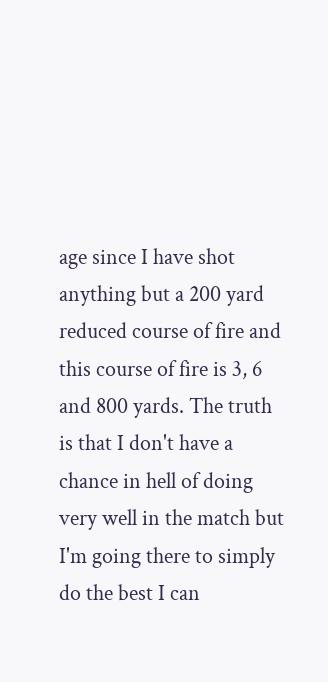age since I have shot anything but a 200 yard reduced course of fire and this course of fire is 3, 6 and 800 yards. The truth is that I don't have a chance in hell of doing very well in the match but I'm going there to simply do the best I can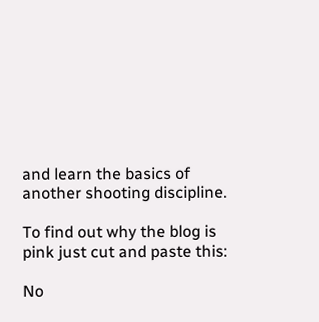and learn the basics of another shooting discipline.

To find out why the blog is pink just cut and paste this:

No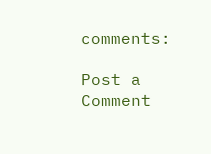comments:

Post a Comment